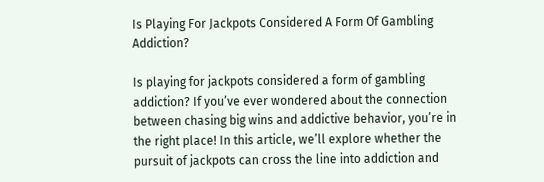Is Playing For Jackpots Considered A Form Of Gambling Addiction?

Is playing for jackpots considered a form of gambling addiction? If you’ve ever wondered about the connection between chasing big wins and addictive behavior, you’re in the right place! In this article, we’ll explore whether the pursuit of jackpots can cross the line into addiction and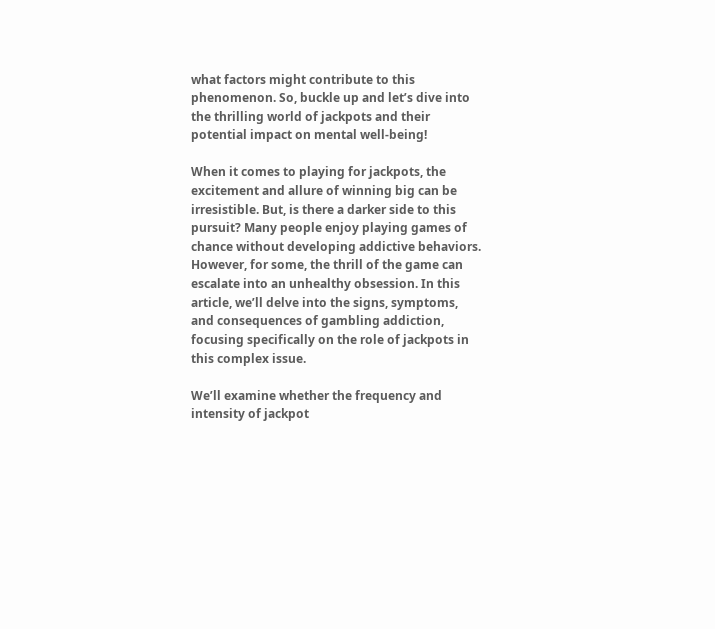what factors might contribute to this phenomenon. So, buckle up and let’s dive into the thrilling world of jackpots and their potential impact on mental well-being!

When it comes to playing for jackpots, the excitement and allure of winning big can be irresistible. But, is there a darker side to this pursuit? Many people enjoy playing games of chance without developing addictive behaviors. However, for some, the thrill of the game can escalate into an unhealthy obsession. In this article, we’ll delve into the signs, symptoms, and consequences of gambling addiction, focusing specifically on the role of jackpots in this complex issue.

We’ll examine whether the frequency and intensity of jackpot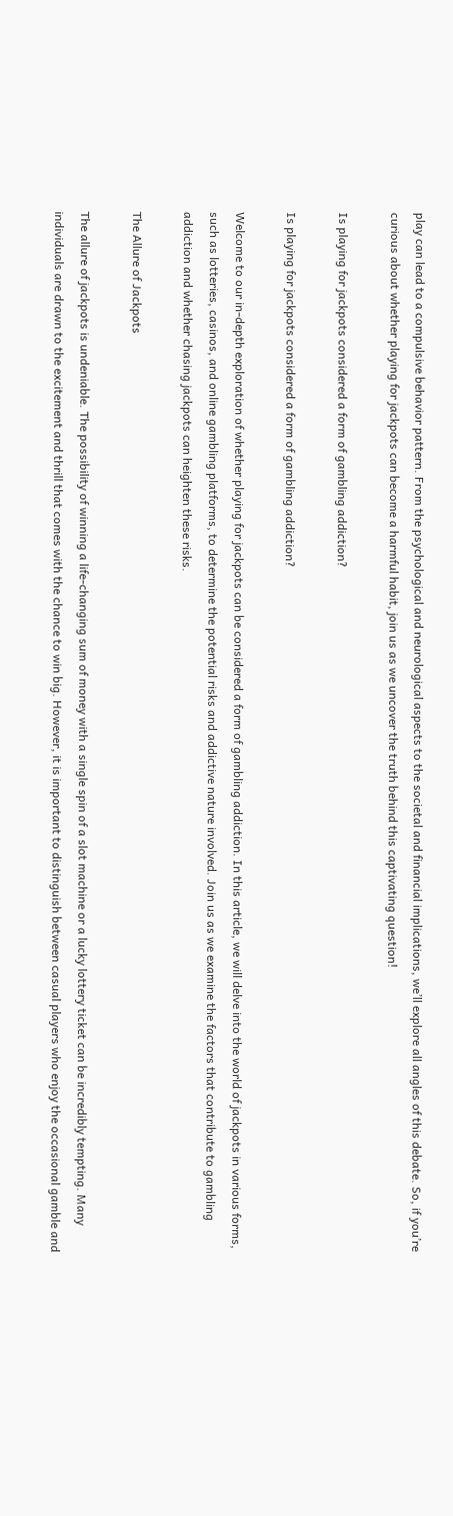play can lead to a compulsive behavior pattern. From the psychological and neurological aspects to the societal and financial implications, we’ll explore all angles of this debate. So, if you’re curious about whether playing for jackpots can become a harmful habit, join us as we uncover the truth behind this captivating question!

Is playing for jackpots considered a form of gambling addiction?

Is playing for jackpots considered a form of gambling addiction?

Welcome to our in-depth exploration of whether playing for jackpots can be considered a form of gambling addiction. In this article, we will delve into the world of jackpots in various forms, such as lotteries, casinos, and online gambling platforms, to determine the potential risks and addictive nature involved. Join us as we examine the factors that contribute to gambling addiction and whether chasing jackpots can heighten these risks.

The Allure of Jackpots

The allure of jackpots is undeniable. The possibility of winning a life-changing sum of money with a single spin of a slot machine or a lucky lottery ticket can be incredibly tempting. Many individuals are drawn to the excitement and thrill that comes with the chance to win big. However, it is important to distinguish between casual players who enjoy the occasional gamble and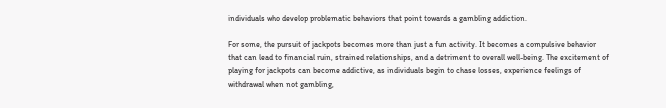individuals who develop problematic behaviors that point towards a gambling addiction.

For some, the pursuit of jackpots becomes more than just a fun activity. It becomes a compulsive behavior that can lead to financial ruin, strained relationships, and a detriment to overall well-being. The excitement of playing for jackpots can become addictive, as individuals begin to chase losses, experience feelings of withdrawal when not gambling,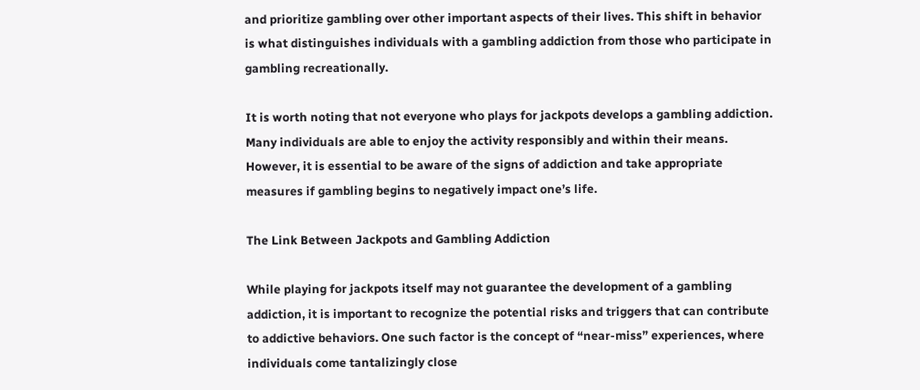and prioritize gambling over other important aspects of their lives. This shift in behavior is what distinguishes individuals with a gambling addiction from those who participate in gambling recreationally.

It is worth noting that not everyone who plays for jackpots develops a gambling addiction. Many individuals are able to enjoy the activity responsibly and within their means. However, it is essential to be aware of the signs of addiction and take appropriate measures if gambling begins to negatively impact one’s life.

The Link Between Jackpots and Gambling Addiction

While playing for jackpots itself may not guarantee the development of a gambling addiction, it is important to recognize the potential risks and triggers that can contribute to addictive behaviors. One such factor is the concept of “near-miss” experiences, where individuals come tantalizingly close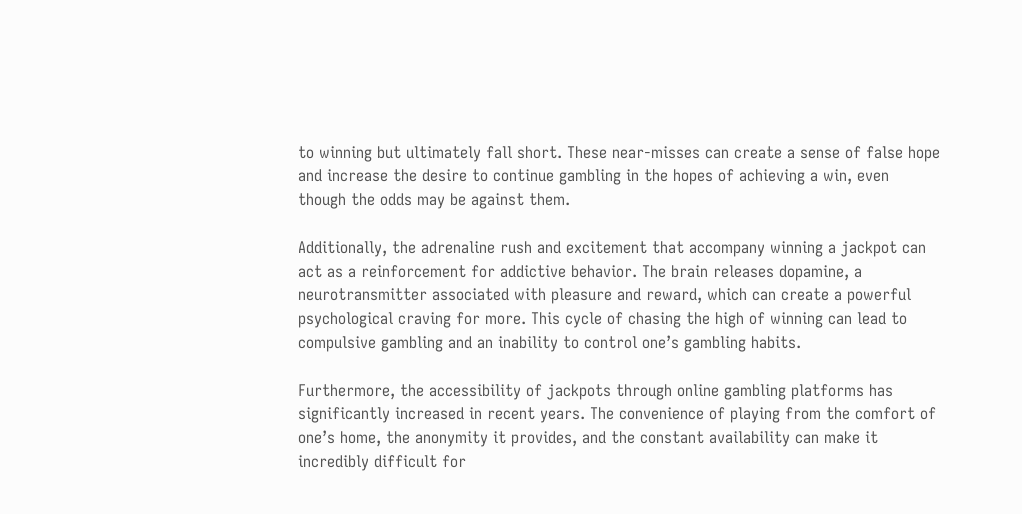to winning but ultimately fall short. These near-misses can create a sense of false hope and increase the desire to continue gambling in the hopes of achieving a win, even though the odds may be against them.

Additionally, the adrenaline rush and excitement that accompany winning a jackpot can act as a reinforcement for addictive behavior. The brain releases dopamine, a neurotransmitter associated with pleasure and reward, which can create a powerful psychological craving for more. This cycle of chasing the high of winning can lead to compulsive gambling and an inability to control one’s gambling habits.

Furthermore, the accessibility of jackpots through online gambling platforms has significantly increased in recent years. The convenience of playing from the comfort of one’s home, the anonymity it provides, and the constant availability can make it incredibly difficult for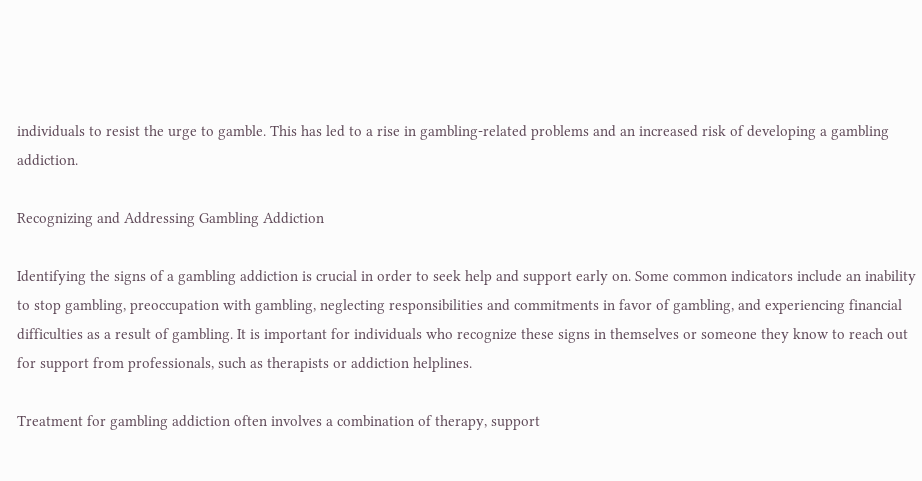individuals to resist the urge to gamble. This has led to a rise in gambling-related problems and an increased risk of developing a gambling addiction.

Recognizing and Addressing Gambling Addiction

Identifying the signs of a gambling addiction is crucial in order to seek help and support early on. Some common indicators include an inability to stop gambling, preoccupation with gambling, neglecting responsibilities and commitments in favor of gambling, and experiencing financial difficulties as a result of gambling. It is important for individuals who recognize these signs in themselves or someone they know to reach out for support from professionals, such as therapists or addiction helplines.

Treatment for gambling addiction often involves a combination of therapy, support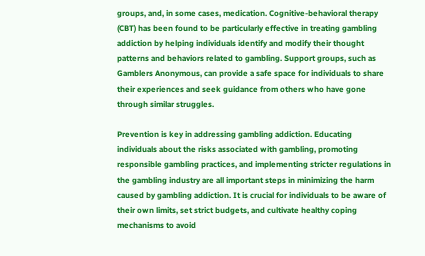groups, and, in some cases, medication. Cognitive-behavioral therapy (CBT) has been found to be particularly effective in treating gambling addiction by helping individuals identify and modify their thought patterns and behaviors related to gambling. Support groups, such as Gamblers Anonymous, can provide a safe space for individuals to share their experiences and seek guidance from others who have gone through similar struggles.

Prevention is key in addressing gambling addiction. Educating individuals about the risks associated with gambling, promoting responsible gambling practices, and implementing stricter regulations in the gambling industry are all important steps in minimizing the harm caused by gambling addiction. It is crucial for individuals to be aware of their own limits, set strict budgets, and cultivate healthy coping mechanisms to avoid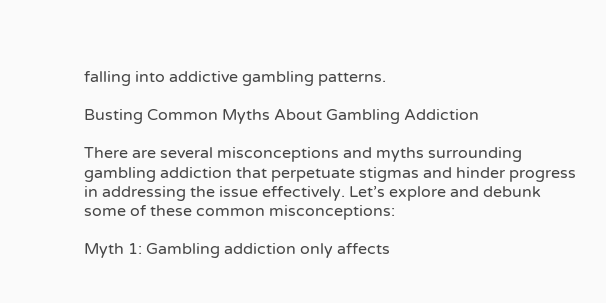falling into addictive gambling patterns.

Busting Common Myths About Gambling Addiction

There are several misconceptions and myths surrounding gambling addiction that perpetuate stigmas and hinder progress in addressing the issue effectively. Let’s explore and debunk some of these common misconceptions:

Myth 1: Gambling addiction only affects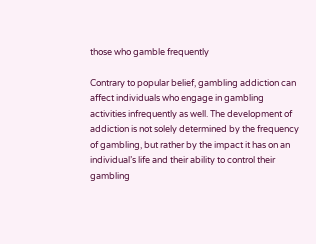those who gamble frequently

Contrary to popular belief, gambling addiction can affect individuals who engage in gambling activities infrequently as well. The development of addiction is not solely determined by the frequency of gambling, but rather by the impact it has on an individual’s life and their ability to control their gambling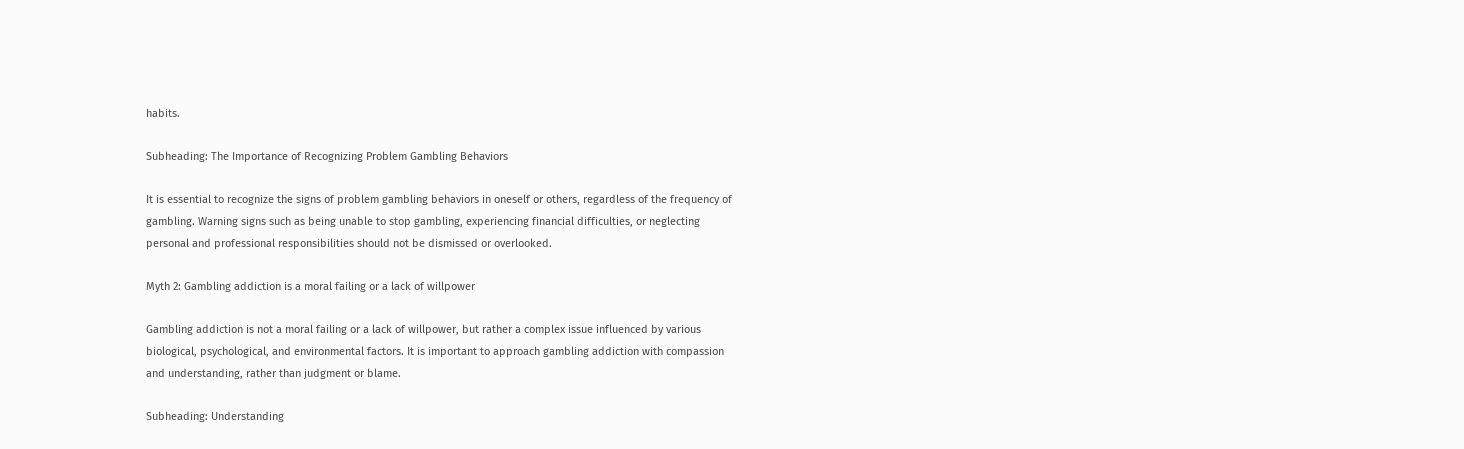habits.

Subheading: The Importance of Recognizing Problem Gambling Behaviors

It is essential to recognize the signs of problem gambling behaviors in oneself or others, regardless of the frequency of gambling. Warning signs such as being unable to stop gambling, experiencing financial difficulties, or neglecting personal and professional responsibilities should not be dismissed or overlooked.

Myth 2: Gambling addiction is a moral failing or a lack of willpower

Gambling addiction is not a moral failing or a lack of willpower, but rather a complex issue influenced by various biological, psychological, and environmental factors. It is important to approach gambling addiction with compassion and understanding, rather than judgment or blame.

Subheading: Understanding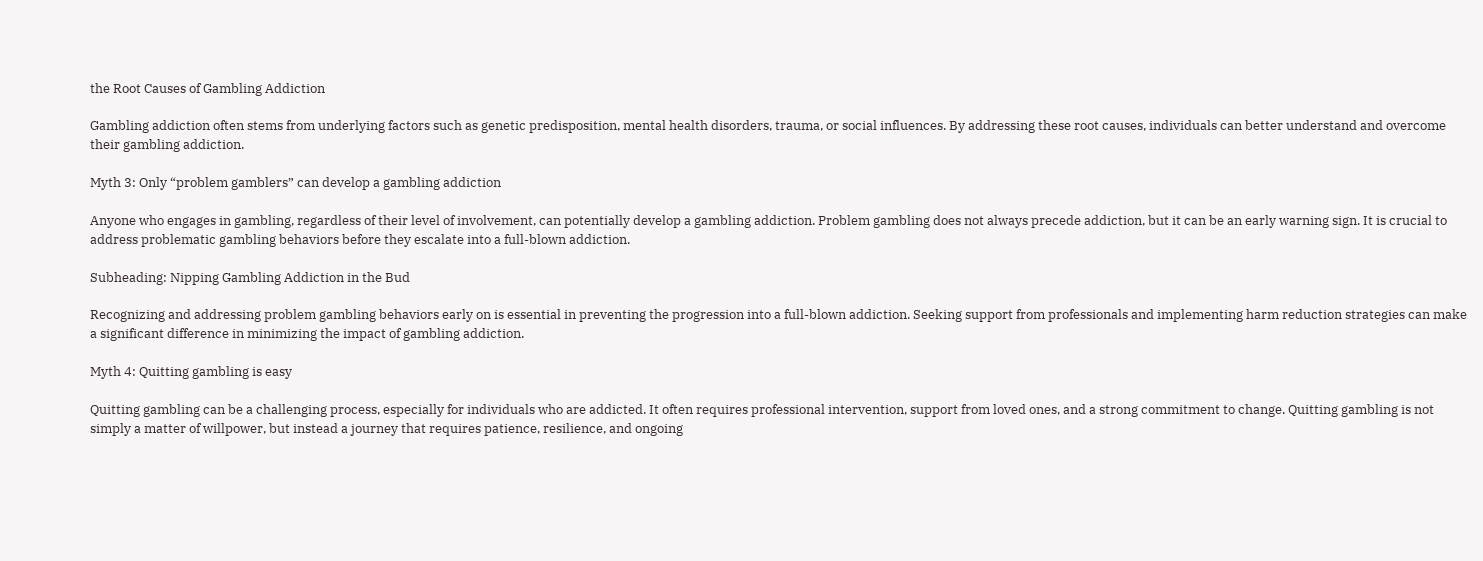the Root Causes of Gambling Addiction

Gambling addiction often stems from underlying factors such as genetic predisposition, mental health disorders, trauma, or social influences. By addressing these root causes, individuals can better understand and overcome their gambling addiction.

Myth 3: Only “problem gamblers” can develop a gambling addiction

Anyone who engages in gambling, regardless of their level of involvement, can potentially develop a gambling addiction. Problem gambling does not always precede addiction, but it can be an early warning sign. It is crucial to address problematic gambling behaviors before they escalate into a full-blown addiction.

Subheading: Nipping Gambling Addiction in the Bud

Recognizing and addressing problem gambling behaviors early on is essential in preventing the progression into a full-blown addiction. Seeking support from professionals and implementing harm reduction strategies can make a significant difference in minimizing the impact of gambling addiction.

Myth 4: Quitting gambling is easy

Quitting gambling can be a challenging process, especially for individuals who are addicted. It often requires professional intervention, support from loved ones, and a strong commitment to change. Quitting gambling is not simply a matter of willpower, but instead a journey that requires patience, resilience, and ongoing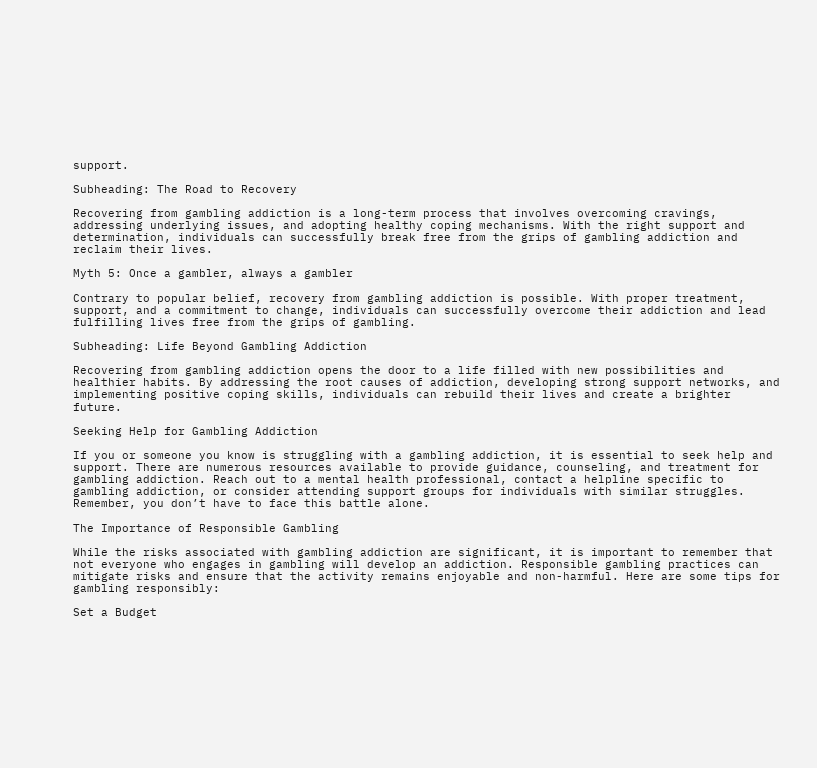support.

Subheading: The Road to Recovery

Recovering from gambling addiction is a long-term process that involves overcoming cravings, addressing underlying issues, and adopting healthy coping mechanisms. With the right support and determination, individuals can successfully break free from the grips of gambling addiction and reclaim their lives.

Myth 5: Once a gambler, always a gambler

Contrary to popular belief, recovery from gambling addiction is possible. With proper treatment, support, and a commitment to change, individuals can successfully overcome their addiction and lead fulfilling lives free from the grips of gambling.

Subheading: Life Beyond Gambling Addiction

Recovering from gambling addiction opens the door to a life filled with new possibilities and healthier habits. By addressing the root causes of addiction, developing strong support networks, and implementing positive coping skills, individuals can rebuild their lives and create a brighter future.

Seeking Help for Gambling Addiction

If you or someone you know is struggling with a gambling addiction, it is essential to seek help and support. There are numerous resources available to provide guidance, counseling, and treatment for gambling addiction. Reach out to a mental health professional, contact a helpline specific to gambling addiction, or consider attending support groups for individuals with similar struggles. Remember, you don’t have to face this battle alone.

The Importance of Responsible Gambling

While the risks associated with gambling addiction are significant, it is important to remember that not everyone who engages in gambling will develop an addiction. Responsible gambling practices can mitigate risks and ensure that the activity remains enjoyable and non-harmful. Here are some tips for gambling responsibly:

Set a Budget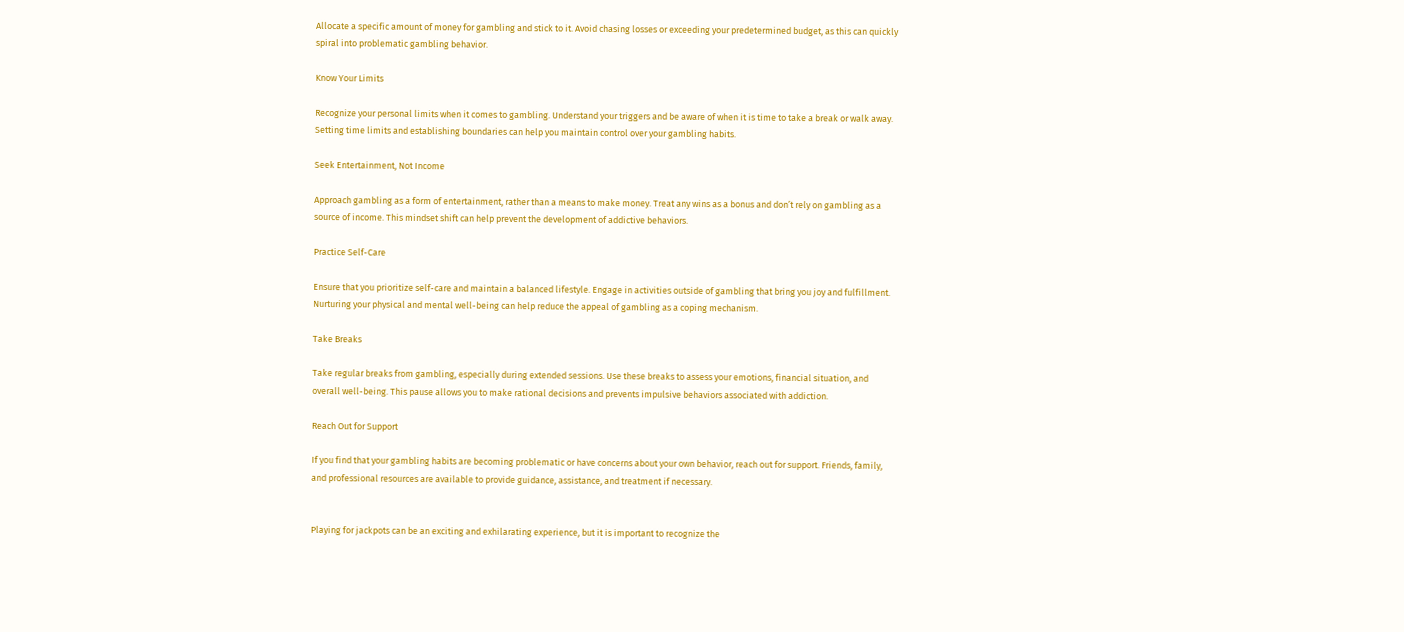Allocate a specific amount of money for gambling and stick to it. Avoid chasing losses or exceeding your predetermined budget, as this can quickly spiral into problematic gambling behavior.

Know Your Limits

Recognize your personal limits when it comes to gambling. Understand your triggers and be aware of when it is time to take a break or walk away. Setting time limits and establishing boundaries can help you maintain control over your gambling habits.

Seek Entertainment, Not Income

Approach gambling as a form of entertainment, rather than a means to make money. Treat any wins as a bonus and don’t rely on gambling as a source of income. This mindset shift can help prevent the development of addictive behaviors.

Practice Self-Care

Ensure that you prioritize self-care and maintain a balanced lifestyle. Engage in activities outside of gambling that bring you joy and fulfillment. Nurturing your physical and mental well-being can help reduce the appeal of gambling as a coping mechanism.

Take Breaks

Take regular breaks from gambling, especially during extended sessions. Use these breaks to assess your emotions, financial situation, and overall well-being. This pause allows you to make rational decisions and prevents impulsive behaviors associated with addiction.

Reach Out for Support

If you find that your gambling habits are becoming problematic or have concerns about your own behavior, reach out for support. Friends, family, and professional resources are available to provide guidance, assistance, and treatment if necessary.


Playing for jackpots can be an exciting and exhilarating experience, but it is important to recognize the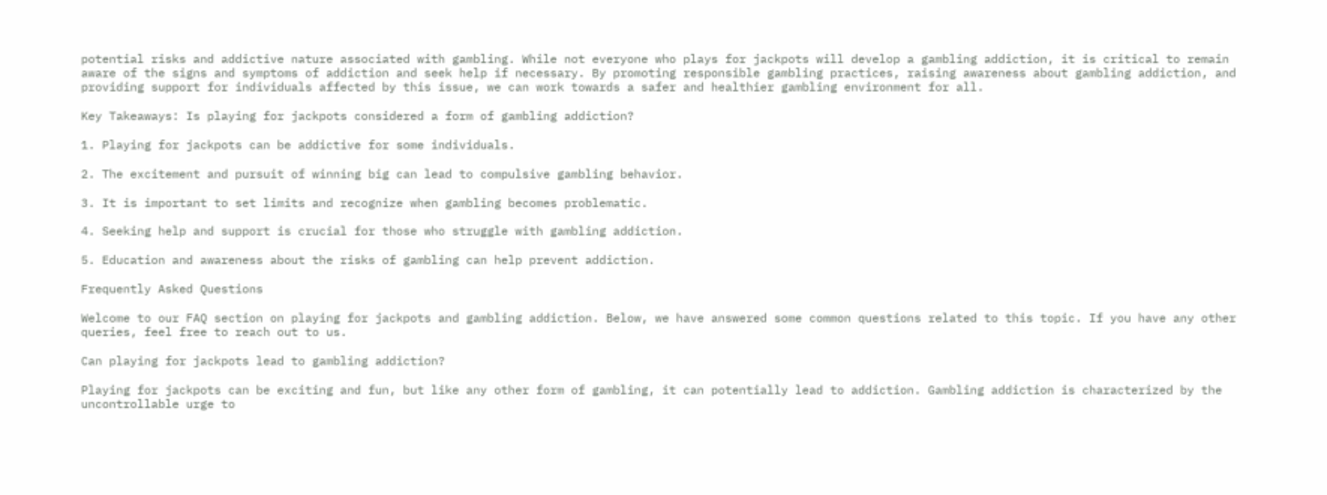potential risks and addictive nature associated with gambling. While not everyone who plays for jackpots will develop a gambling addiction, it is critical to remain aware of the signs and symptoms of addiction and seek help if necessary. By promoting responsible gambling practices, raising awareness about gambling addiction, and providing support for individuals affected by this issue, we can work towards a safer and healthier gambling environment for all.

Key Takeaways: Is playing for jackpots considered a form of gambling addiction?

1. Playing for jackpots can be addictive for some individuals.

2. The excitement and pursuit of winning big can lead to compulsive gambling behavior.

3. It is important to set limits and recognize when gambling becomes problematic.

4. Seeking help and support is crucial for those who struggle with gambling addiction.

5. Education and awareness about the risks of gambling can help prevent addiction.

Frequently Asked Questions

Welcome to our FAQ section on playing for jackpots and gambling addiction. Below, we have answered some common questions related to this topic. If you have any other queries, feel free to reach out to us.

Can playing for jackpots lead to gambling addiction?

Playing for jackpots can be exciting and fun, but like any other form of gambling, it can potentially lead to addiction. Gambling addiction is characterized by the uncontrollable urge to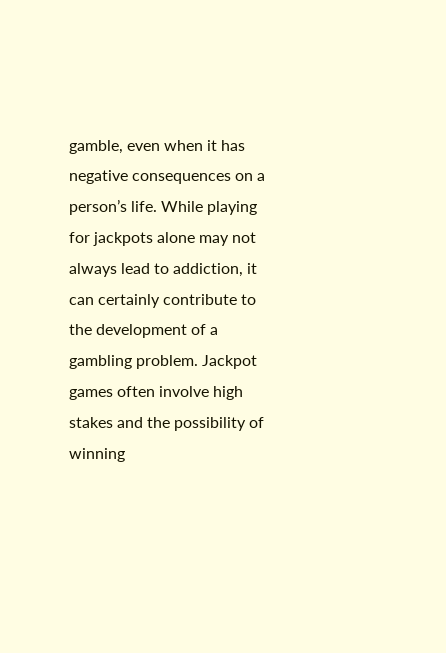gamble, even when it has negative consequences on a person’s life. While playing for jackpots alone may not always lead to addiction, it can certainly contribute to the development of a gambling problem. Jackpot games often involve high stakes and the possibility of winning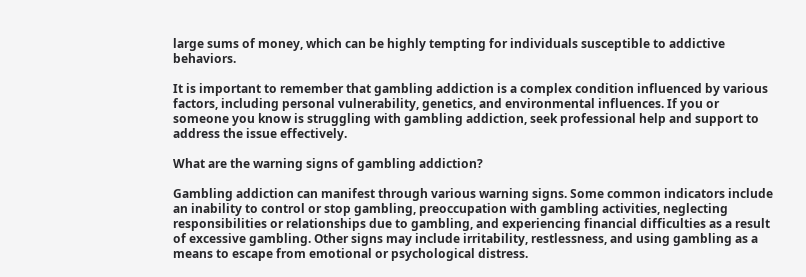large sums of money, which can be highly tempting for individuals susceptible to addictive behaviors.

It is important to remember that gambling addiction is a complex condition influenced by various factors, including personal vulnerability, genetics, and environmental influences. If you or someone you know is struggling with gambling addiction, seek professional help and support to address the issue effectively.

What are the warning signs of gambling addiction?

Gambling addiction can manifest through various warning signs. Some common indicators include an inability to control or stop gambling, preoccupation with gambling activities, neglecting responsibilities or relationships due to gambling, and experiencing financial difficulties as a result of excessive gambling. Other signs may include irritability, restlessness, and using gambling as a means to escape from emotional or psychological distress.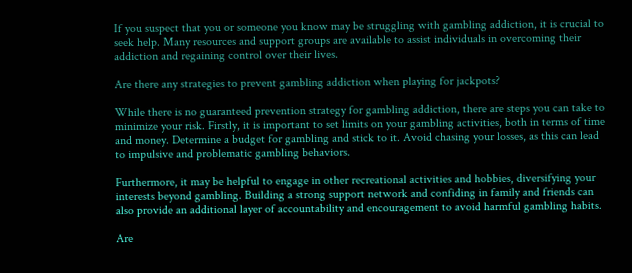If you suspect that you or someone you know may be struggling with gambling addiction, it is crucial to seek help. Many resources and support groups are available to assist individuals in overcoming their addiction and regaining control over their lives.

Are there any strategies to prevent gambling addiction when playing for jackpots?

While there is no guaranteed prevention strategy for gambling addiction, there are steps you can take to minimize your risk. Firstly, it is important to set limits on your gambling activities, both in terms of time and money. Determine a budget for gambling and stick to it. Avoid chasing your losses, as this can lead to impulsive and problematic gambling behaviors.

Furthermore, it may be helpful to engage in other recreational activities and hobbies, diversifying your interests beyond gambling. Building a strong support network and confiding in family and friends can also provide an additional layer of accountability and encouragement to avoid harmful gambling habits.

Are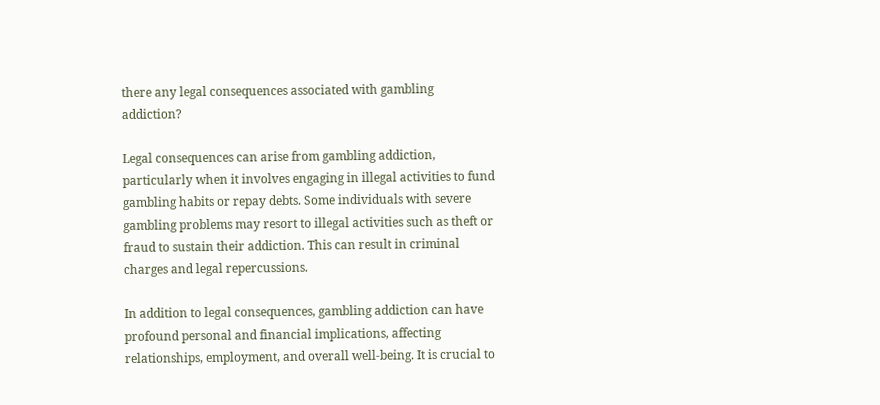there any legal consequences associated with gambling addiction?

Legal consequences can arise from gambling addiction, particularly when it involves engaging in illegal activities to fund gambling habits or repay debts. Some individuals with severe gambling problems may resort to illegal activities such as theft or fraud to sustain their addiction. This can result in criminal charges and legal repercussions.

In addition to legal consequences, gambling addiction can have profound personal and financial implications, affecting relationships, employment, and overall well-being. It is crucial to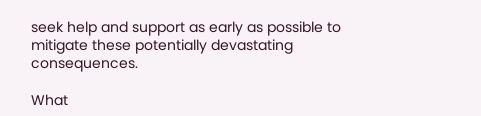seek help and support as early as possible to mitigate these potentially devastating consequences.

What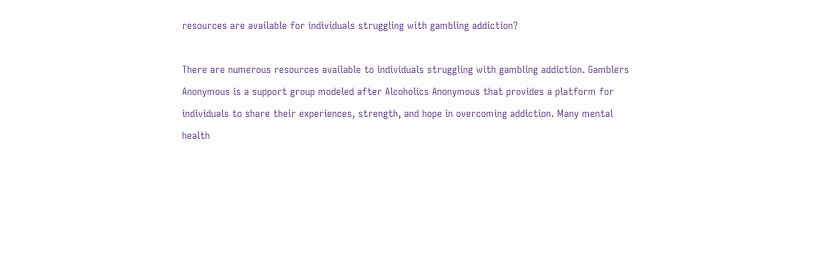resources are available for individuals struggling with gambling addiction?

There are numerous resources available to individuals struggling with gambling addiction. Gamblers Anonymous is a support group modeled after Alcoholics Anonymous that provides a platform for individuals to share their experiences, strength, and hope in overcoming addiction. Many mental health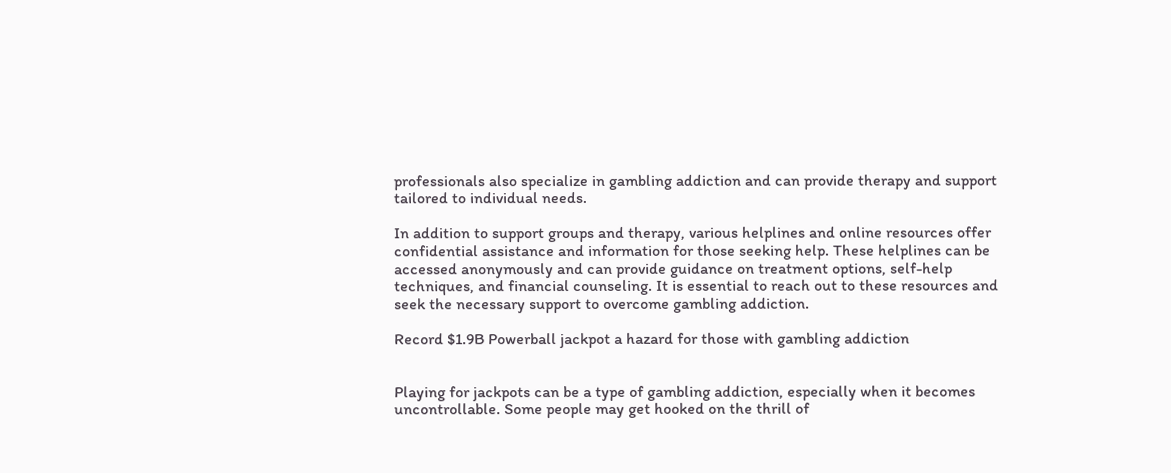professionals also specialize in gambling addiction and can provide therapy and support tailored to individual needs.

In addition to support groups and therapy, various helplines and online resources offer confidential assistance and information for those seeking help. These helplines can be accessed anonymously and can provide guidance on treatment options, self-help techniques, and financial counseling. It is essential to reach out to these resources and seek the necessary support to overcome gambling addiction.

Record $1.9B Powerball jackpot a hazard for those with gambling addiction


Playing for jackpots can be a type of gambling addiction, especially when it becomes uncontrollable. Some people may get hooked on the thrill of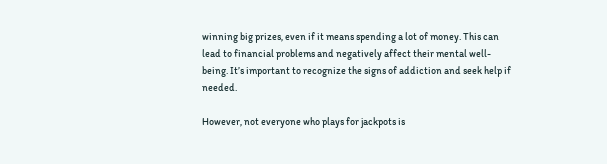winning big prizes, even if it means spending a lot of money. This can lead to financial problems and negatively affect their mental well-being. It’s important to recognize the signs of addiction and seek help if needed.

However, not everyone who plays for jackpots is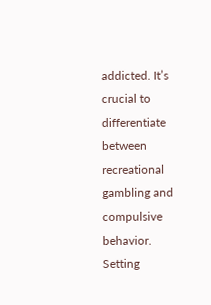addicted. It’s crucial to differentiate between recreational gambling and compulsive behavior. Setting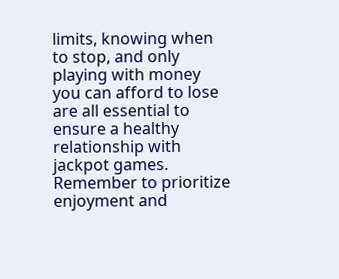limits, knowing when to stop, and only playing with money you can afford to lose are all essential to ensure a healthy relationship with jackpot games. Remember to prioritize enjoyment and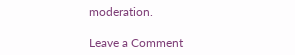moderation.

Leave a Comment